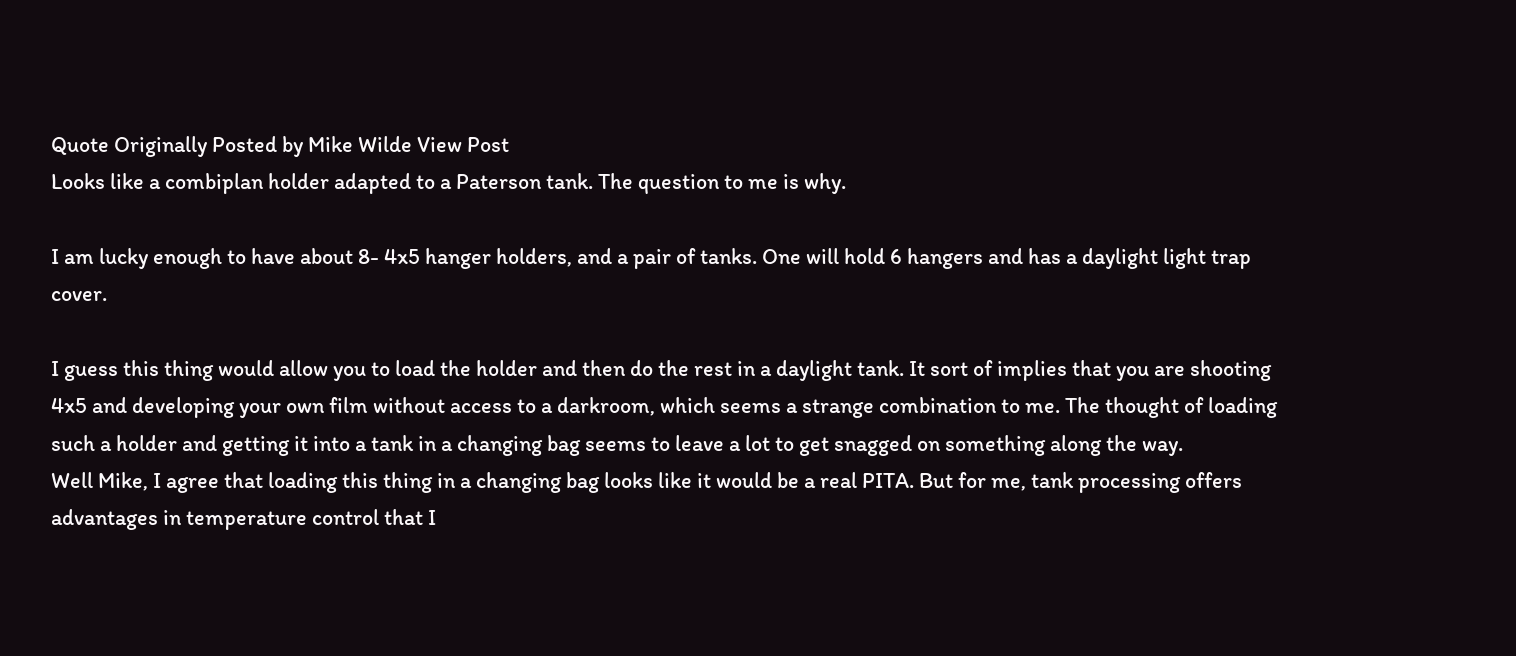Quote Originally Posted by Mike Wilde View Post
Looks like a combiplan holder adapted to a Paterson tank. The question to me is why.

I am lucky enough to have about 8- 4x5 hanger holders, and a pair of tanks. One will hold 6 hangers and has a daylight light trap cover.

I guess this thing would allow you to load the holder and then do the rest in a daylight tank. It sort of implies that you are shooting 4x5 and developing your own film without access to a darkroom, which seems a strange combination to me. The thought of loading such a holder and getting it into a tank in a changing bag seems to leave a lot to get snagged on something along the way.
Well Mike, I agree that loading this thing in a changing bag looks like it would be a real PITA. But for me, tank processing offers advantages in temperature control that I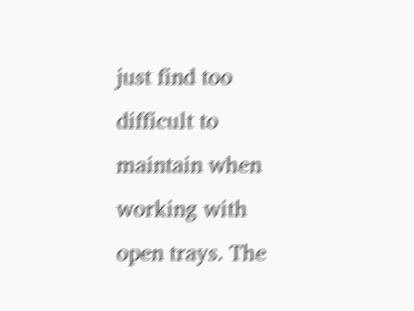just find too difficult to maintain when working with open trays. The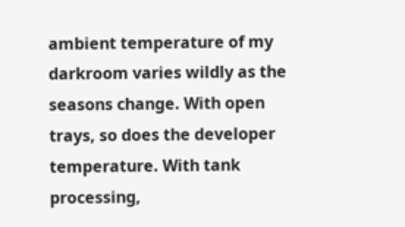ambient temperature of my darkroom varies wildly as the seasons change. With open trays, so does the developer temperature. With tank processing,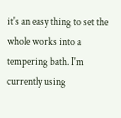it's an easy thing to set the whole works into a tempering bath. I'm currently using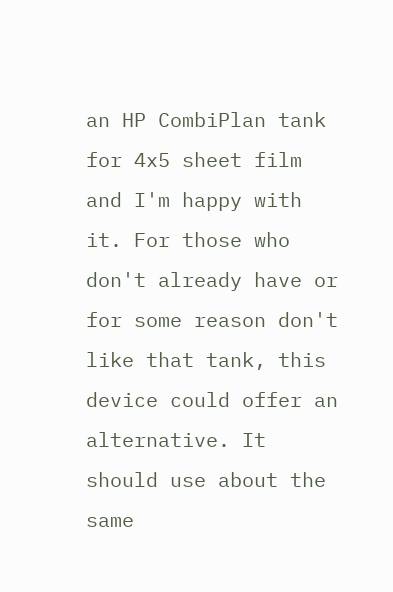an HP CombiPlan tank for 4x5 sheet film and I'm happy with it. For those who don't already have or for some reason don't like that tank, this device could offer an alternative. It should use about the same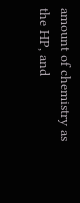amount of chemistry as the HP, and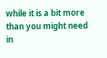while it is a bit more than you might need in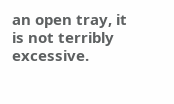an open tray, it is not terribly excessive.